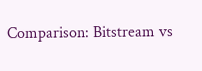Comparison: Bitstream vs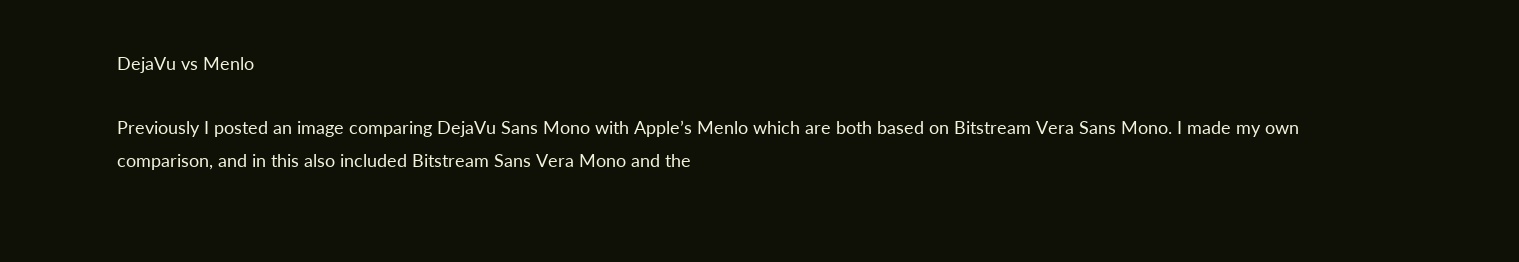DejaVu vs Menlo

Previously I posted an image comparing DejaVu Sans Mono with Apple’s Menlo which are both based on Bitstream Vera Sans Mono. I made my own comparison, and in this also included Bitstream Sans Vera Mono and the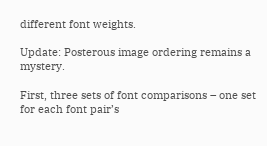different font weights.

Update: Posterous image ordering remains a mystery.

First, three sets of font comparisons – one set for each font pair’s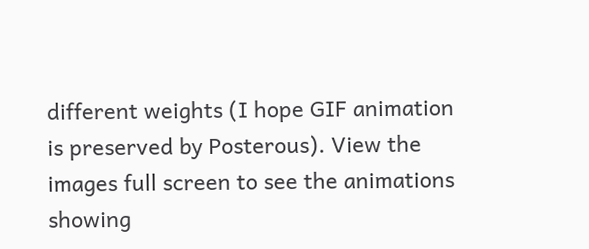different weights (I hope GIF animation is preserved by Posterous). View the images full screen to see the animations showing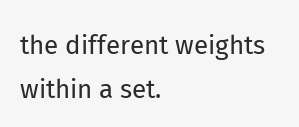the different weights within a set.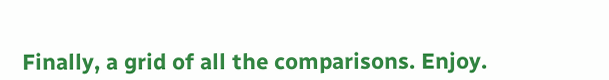Finally, a grid of all the comparisons. Enjoy.